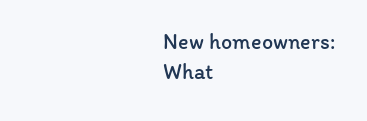New homeowners: What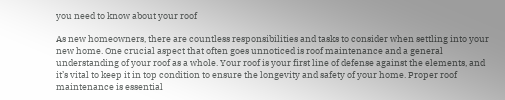you need to know about your roof

As new homeowners, there are countless responsibilities and tasks to consider when settling into your new home. One crucial aspect that often goes unnoticed is roof maintenance and a general understanding of your roof as a whole. Your roof is your first line of defense against the elements, and it’s vital to keep it in top condition to ensure the longevity and safety of your home. Proper roof maintenance is essential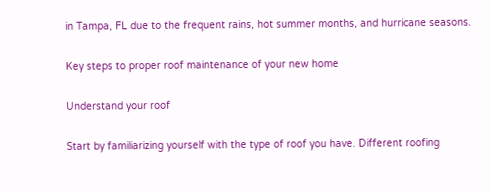in Tampa, FL due to the frequent rains, hot summer months, and hurricane seasons.

Key steps to proper roof maintenance of your new home

Understand your roof

Start by familiarizing yourself with the type of roof you have. Different roofing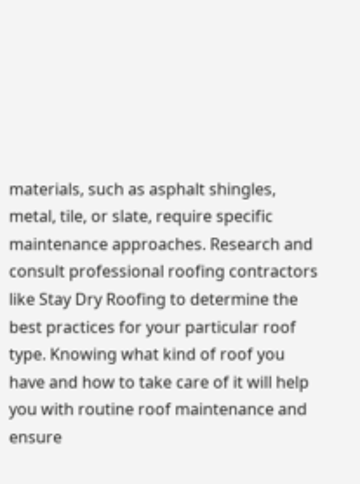materials, such as asphalt shingles, metal, tile, or slate, require specific maintenance approaches. Research and consult professional roofing contractors like Stay Dry Roofing to determine the best practices for your particular roof type. Knowing what kind of roof you have and how to take care of it will help you with routine roof maintenance and ensure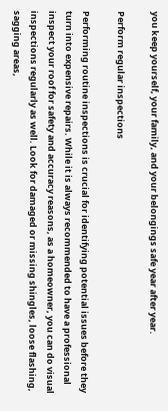you keep yourself, your family, and your belongings safe year after year.

Perform regular inspections

Performing routine inspections is crucial for identifying potential issues before they turn into expensive repairs. While it is always recommended to have a professional inspect your roof for safety and accuracy reasons, as a homeowner, you can do visual inspections regularly as well. Look for damaged or missing shingles, loose flashing, sagging areas,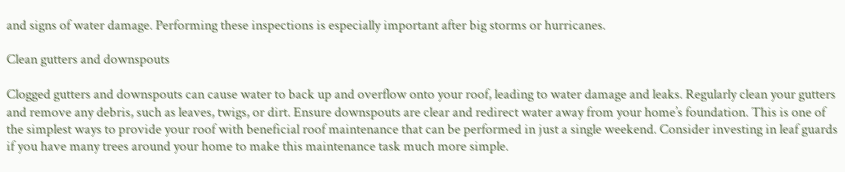and signs of water damage. Performing these inspections is especially important after big storms or hurricanes.

Clean gutters and downspouts

Clogged gutters and downspouts can cause water to back up and overflow onto your roof, leading to water damage and leaks. Regularly clean your gutters and remove any debris, such as leaves, twigs, or dirt. Ensure downspouts are clear and redirect water away from your home’s foundation. This is one of the simplest ways to provide your roof with beneficial roof maintenance that can be performed in just a single weekend. Consider investing in leaf guards if you have many trees around your home to make this maintenance task much more simple.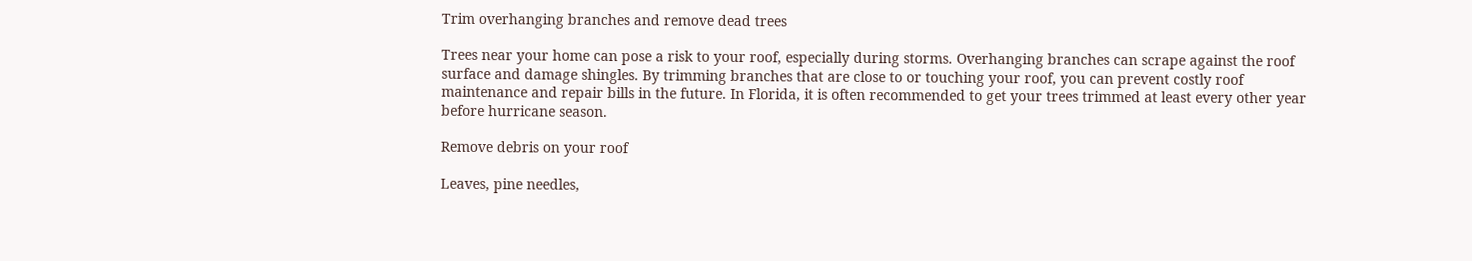Trim overhanging branches and remove dead trees

Trees near your home can pose a risk to your roof, especially during storms. Overhanging branches can scrape against the roof surface and damage shingles. By trimming branches that are close to or touching your roof, you can prevent costly roof maintenance and repair bills in the future. In Florida, it is often recommended to get your trees trimmed at least every other year before hurricane season.

Remove debris on your roof

Leaves, pine needles,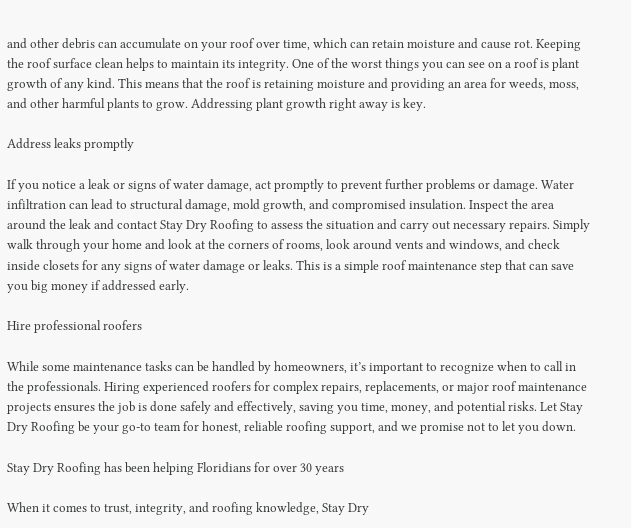and other debris can accumulate on your roof over time, which can retain moisture and cause rot. Keeping the roof surface clean helps to maintain its integrity. One of the worst things you can see on a roof is plant growth of any kind. This means that the roof is retaining moisture and providing an area for weeds, moss, and other harmful plants to grow. Addressing plant growth right away is key.

Address leaks promptly

If you notice a leak or signs of water damage, act promptly to prevent further problems or damage. Water infiltration can lead to structural damage, mold growth, and compromised insulation. Inspect the area around the leak and contact Stay Dry Roofing to assess the situation and carry out necessary repairs. Simply walk through your home and look at the corners of rooms, look around vents and windows, and check inside closets for any signs of water damage or leaks. This is a simple roof maintenance step that can save you big money if addressed early.

Hire professional roofers

While some maintenance tasks can be handled by homeowners, it’s important to recognize when to call in the professionals. Hiring experienced roofers for complex repairs, replacements, or major roof maintenance projects ensures the job is done safely and effectively, saving you time, money, and potential risks. Let Stay Dry Roofing be your go-to team for honest, reliable roofing support, and we promise not to let you down.

Stay Dry Roofing has been helping Floridians for over 30 years

When it comes to trust, integrity, and roofing knowledge, Stay Dry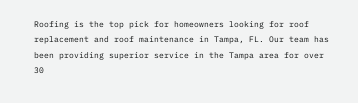Roofing is the top pick for homeowners looking for roof replacement and roof maintenance in Tampa, FL. Our team has been providing superior service in the Tampa area for over 30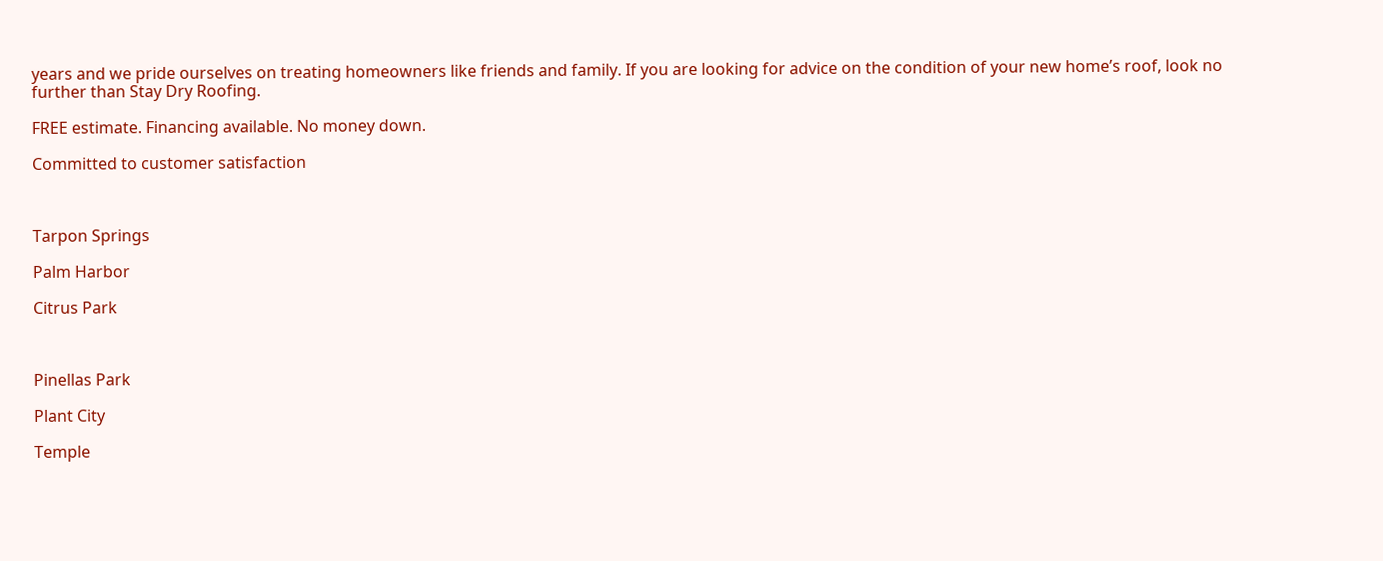years and we pride ourselves on treating homeowners like friends and family. If you are looking for advice on the condition of your new home’s roof, look no further than Stay Dry Roofing.

FREE estimate. Financing available. No money down.

Committed to customer satisfaction



Tarpon Springs

Palm Harbor

Citrus Park



Pinellas Park

Plant City

Temple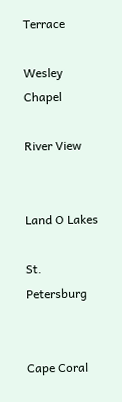Terrace

Wesley Chapel

River View


Land O Lakes

St. Petersburg


Cape Coral